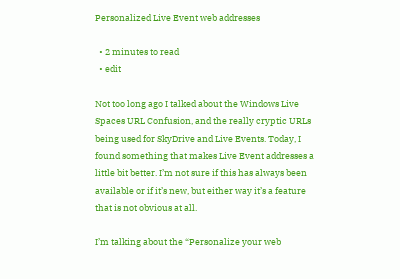Personalized Live Event web addresses

  • 2 minutes to read
  • edit

Not too long ago I talked about the Windows Live Spaces URL Confusion, and the really cryptic URLs being used for SkyDrive and Live Events. Today, I found something that makes Live Event addresses a little bit better. I’m not sure if this has always been available or if it’s new, but either way it’s a feature that is not obvious at all.

I’m talking about the “Personalize your web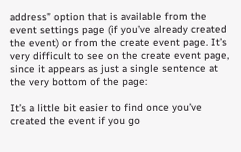address” option that is available from the event settings page (if you’ve already created the event) or from the create event page. It’s very difficult to see on the create event page, since it appears as just a single sentence at the very bottom of the page:

It’s a little bit easier to find once you’ve created the event if you go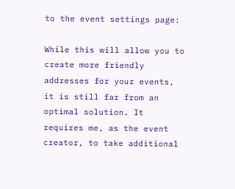to the event settings page:

While this will allow you to create more friendly addresses for your events, it is still far from an optimal solution. It requires me, as the event creator, to take additional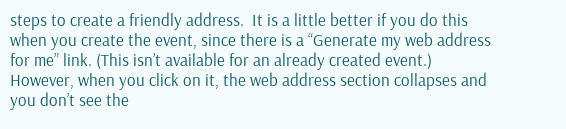steps to create a friendly address.  It is a little better if you do this when you create the event, since there is a “Generate my web address for me” link. (This isn’t available for an already created event.) However, when you click on it, the web address section collapses and you don’t see the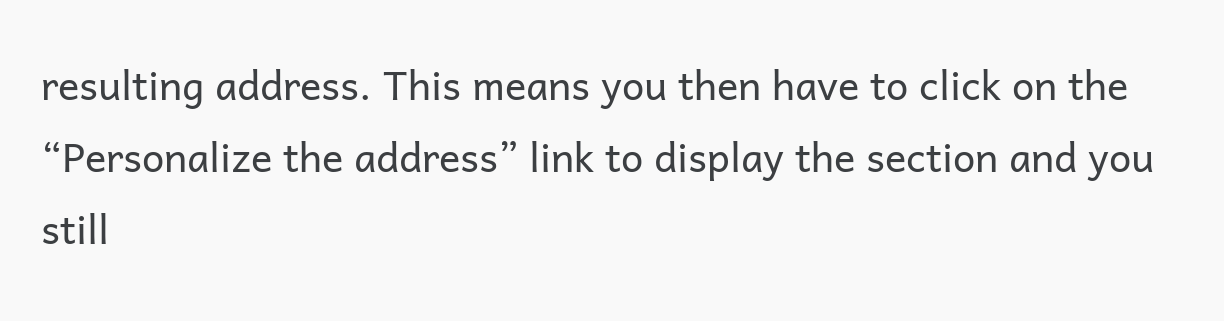resulting address. This means you then have to click on the “Personalize the address” link to display the section and you still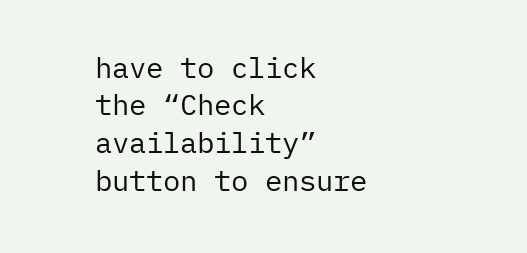have to click the “Check availability” button to ensure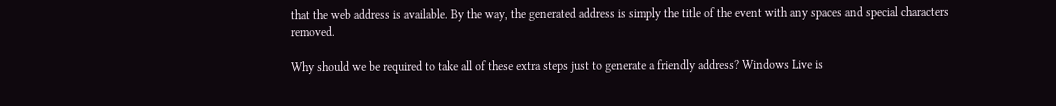that the web address is available. By the way, the generated address is simply the title of the event with any spaces and special characters removed.

Why should we be required to take all of these extra steps just to generate a friendly address? Windows Live is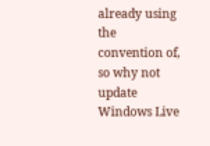already using the convention of, so why not update Windows Live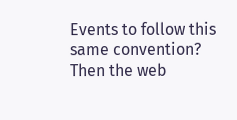Events to follow this same convention? Then the web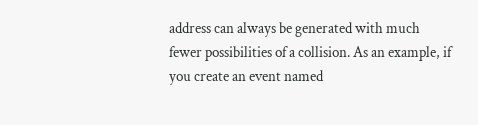address can always be generated with much fewer possibilities of a collision. As an example, if you create an event named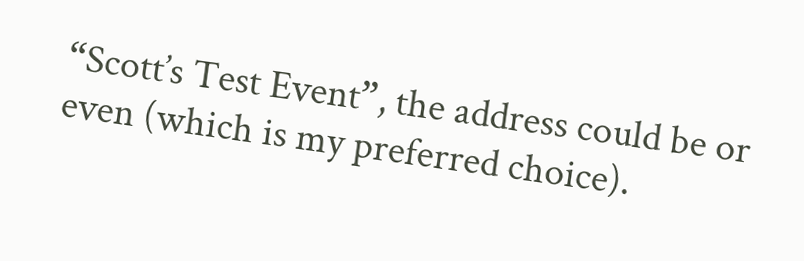“Scott’s Test Event”, the address could be or even (which is my preferred choice).